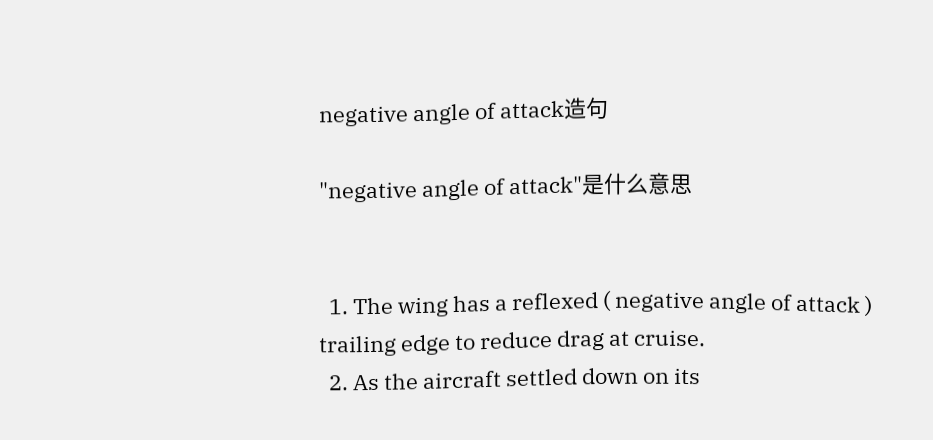negative angle of attack造句

"negative angle of attack"是什么意思


  1. The wing has a reflexed ( negative angle of attack ) trailing edge to reduce drag at cruise.
  2. As the aircraft settled down on its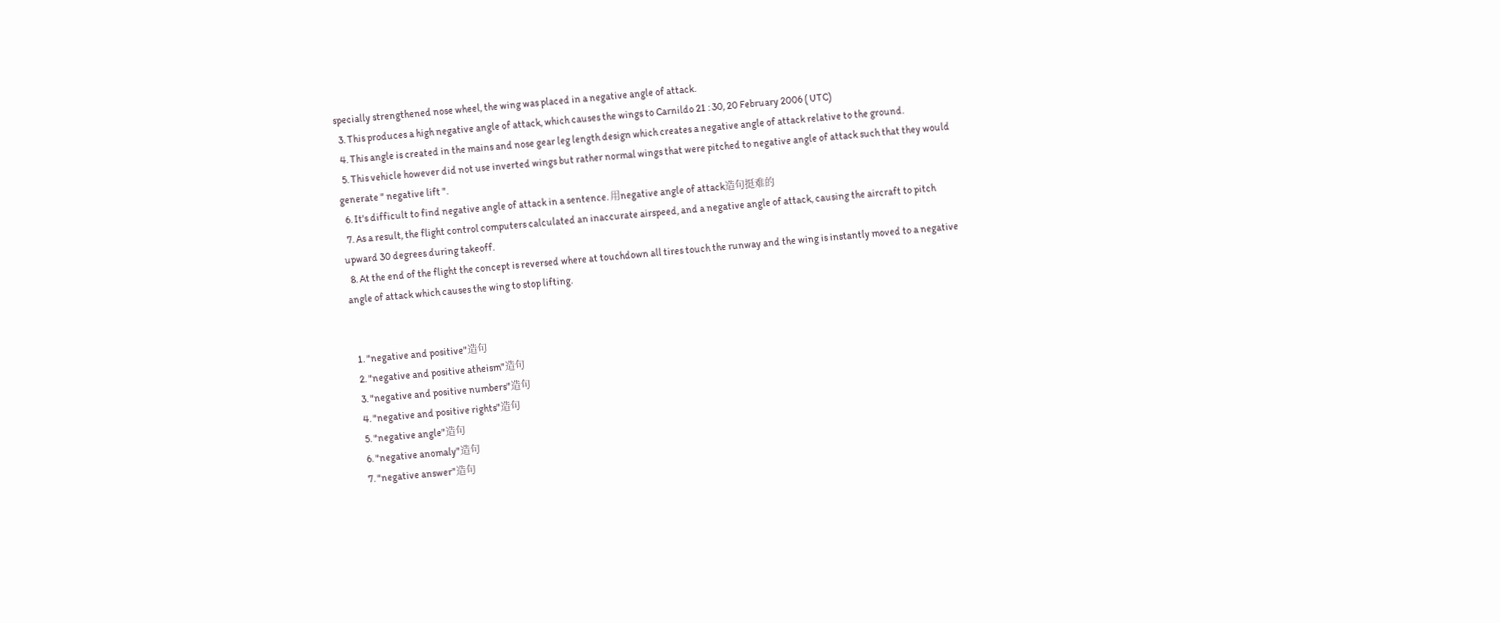specially strengthened nose wheel, the wing was placed in a negative angle of attack.
  3. This produces a high negative angle of attack, which causes the wings to Carnildo 21 : 30, 20 February 2006 ( UTC)
  4. This angle is created in the mains and nose gear leg length design which creates a negative angle of attack relative to the ground.
  5. This vehicle however did not use inverted wings but rather normal wings that were pitched to negative angle of attack such that they would generate " negative lift ".
  6. It's difficult to find negative angle of attack in a sentence. 用negative angle of attack造句挺难的
  7. As a result, the flight control computers calculated an inaccurate airspeed, and a negative angle of attack, causing the aircraft to pitch upward 30 degrees during takeoff.
  8. At the end of the flight the concept is reversed where at touchdown all tires touch the runway and the wing is instantly moved to a negative angle of attack which causes the wing to stop lifting.


  1. "negative and positive"造句
  2. "negative and positive atheism"造句
  3. "negative and positive numbers"造句
  4. "negative and positive rights"造句
  5. "negative angle"造句
  6. "negative anomaly"造句
  7. "negative answer"造句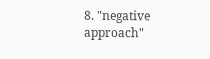8. "negative approach"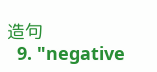造句
  9. "negative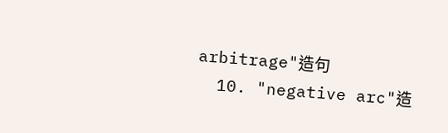arbitrage"造句
  10. "negative arc"造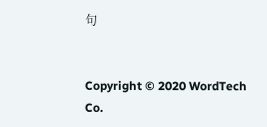句


Copyright © 2020 WordTech Co.